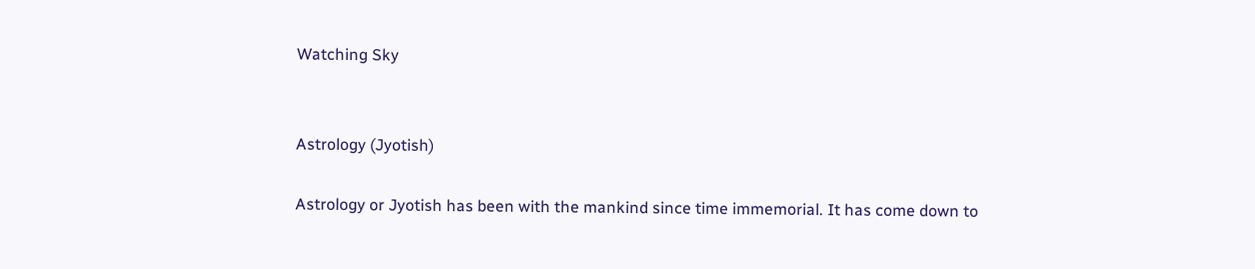Watching Sky


Astrology (Jyotish)

Astrology or Jyotish has been with the mankind since time immemorial. It has come down to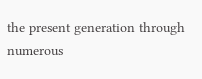the present generation through numerous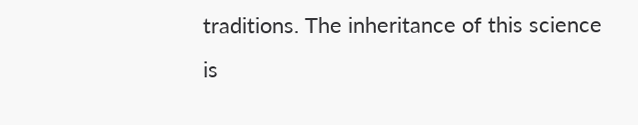traditions. The inheritance of this science is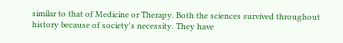similar to that of Medicine or Therapy. Both the sciences survived throughout history because of society's necessity. They have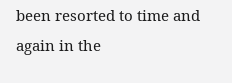been resorted to time and again in the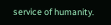service of humanity.